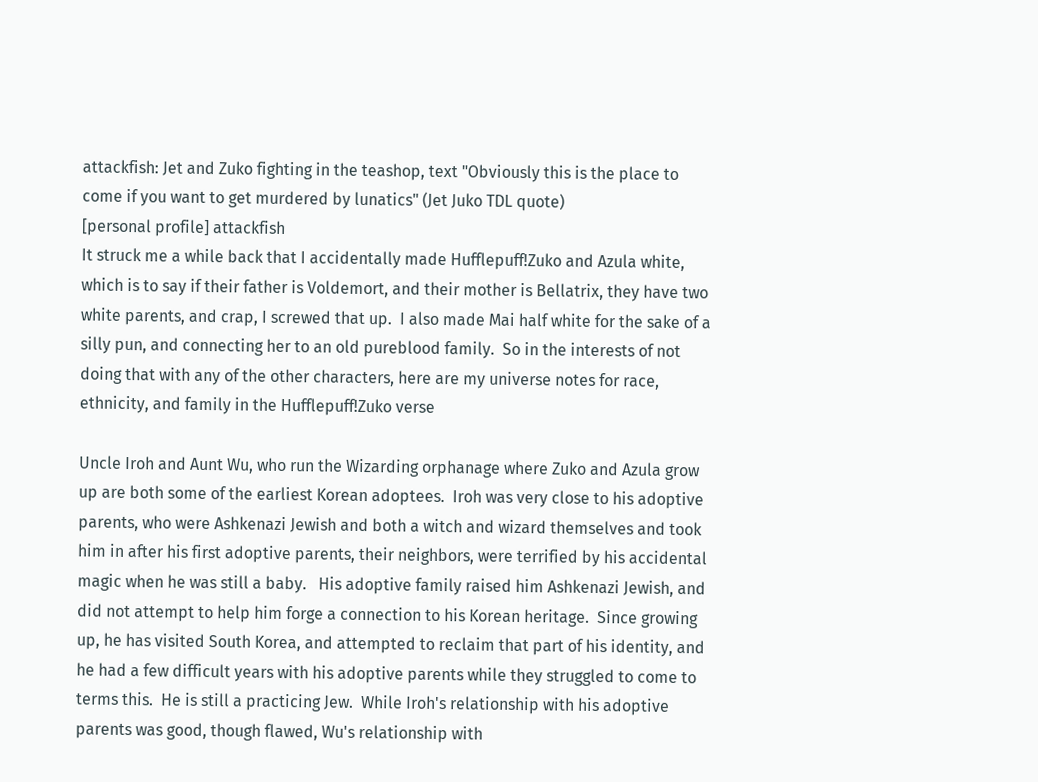attackfish: Jet and Zuko fighting in the teashop, text "Obviously this is the place to come if you want to get murdered by lunatics" (Jet Juko TDL quote)
[personal profile] attackfish
It struck me a while back that I accidentally made Hufflepuff!Zuko and Azula white, which is to say if their father is Voldemort, and their mother is Bellatrix, they have two white parents, and crap, I screwed that up.  I also made Mai half white for the sake of a silly pun, and connecting her to an old pureblood family.  So in the interests of not doing that with any of the other characters, here are my universe notes for race, ethnicity, and family in the Hufflepuff!Zuko verse

Uncle Iroh and Aunt Wu, who run the Wizarding orphanage where Zuko and Azula grow up are both some of the earliest Korean adoptees.  Iroh was very close to his adoptive parents, who were Ashkenazi Jewish and both a witch and wizard themselves and took him in after his first adoptive parents, their neighbors, were terrified by his accidental magic when he was still a baby.   His adoptive family raised him Ashkenazi Jewish, and did not attempt to help him forge a connection to his Korean heritage.  Since growing up, he has visited South Korea, and attempted to reclaim that part of his identity, and he had a few difficult years with his adoptive parents while they struggled to come to terms this.  He is still a practicing Jew.  While Iroh's relationship with his adoptive parents was good, though flawed, Wu's relationship with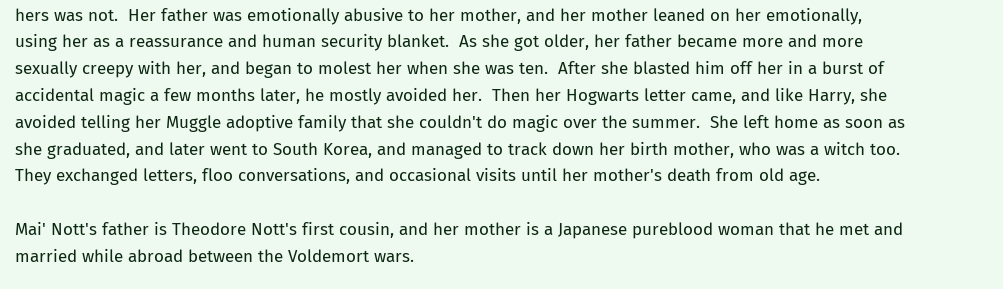hers was not.  Her father was emotionally abusive to her mother, and her mother leaned on her emotionally, using her as a reassurance and human security blanket.  As she got older, her father became more and more sexually creepy with her, and began to molest her when she was ten.  After she blasted him off her in a burst of accidental magic a few months later, he mostly avoided her.  Then her Hogwarts letter came, and like Harry, she avoided telling her Muggle adoptive family that she couldn't do magic over the summer.  She left home as soon as she graduated, and later went to South Korea, and managed to track down her birth mother, who was a witch too.  They exchanged letters, floo conversations, and occasional visits until her mother's death from old age.

Mai' Nott's father is Theodore Nott's first cousin, and her mother is a Japanese pureblood woman that he met and married while abroad between the Voldemort wars.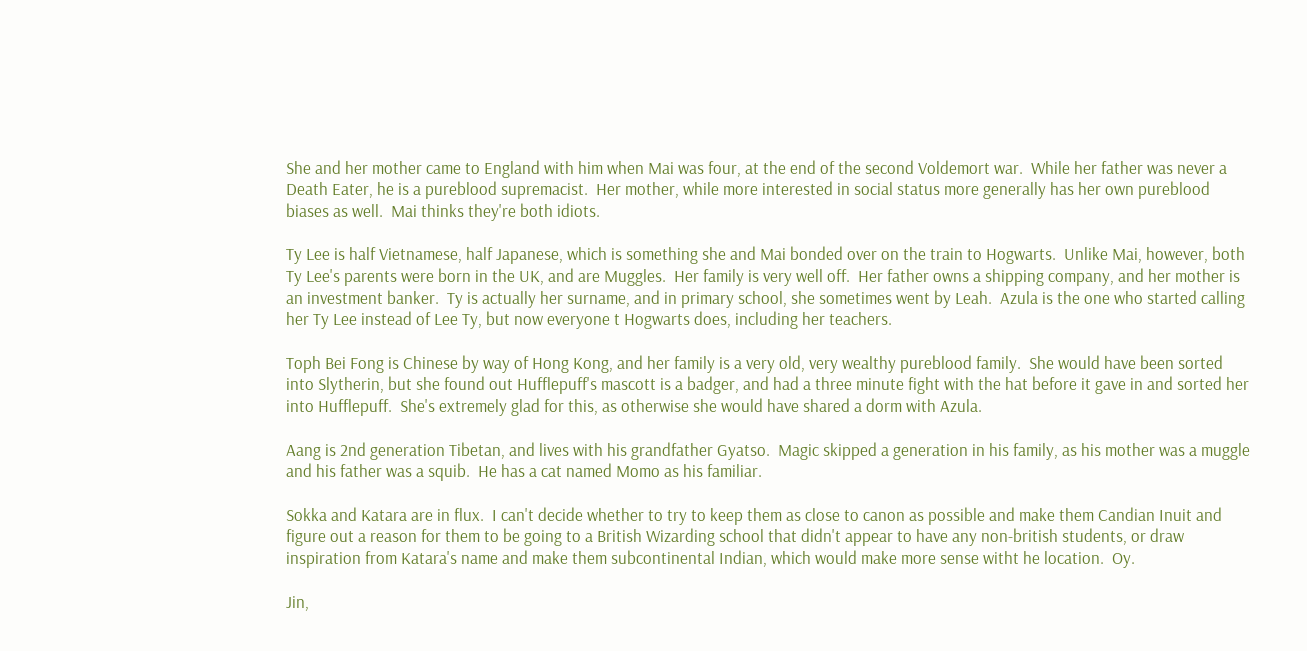She and her mother came to England with him when Mai was four, at the end of the second Voldemort war.  While her father was never a Death Eater, he is a pureblood supremacist.  Her mother, while more interested in social status more generally has her own pureblood biases as well.  Mai thinks they're both idiots.

Ty Lee is half Vietnamese, half Japanese, which is something she and Mai bonded over on the train to Hogwarts.  Unlike Mai, however, both Ty Lee's parents were born in the UK, and are Muggles.  Her family is very well off.  Her father owns a shipping company, and her mother is an investment banker.  Ty is actually her surname, and in primary school, she sometimes went by Leah.  Azula is the one who started calling her Ty Lee instead of Lee Ty, but now everyone t Hogwarts does, including her teachers.

Toph Bei Fong is Chinese by way of Hong Kong, and her family is a very old, very wealthy pureblood family.  She would have been sorted into Slytherin, but she found out Hufflepuff's mascott is a badger, and had a three minute fight with the hat before it gave in and sorted her into Hufflepuff.  She's extremely glad for this, as otherwise she would have shared a dorm with Azula.

Aang is 2nd generation Tibetan, and lives with his grandfather Gyatso.  Magic skipped a generation in his family, as his mother was a muggle and his father was a squib.  He has a cat named Momo as his familiar.

Sokka and Katara are in flux.  I can't decide whether to try to keep them as close to canon as possible and make them Candian Inuit and figure out a reason for them to be going to a British Wizarding school that didn't appear to have any non-british students, or draw inspiration from Katara's name and make them subcontinental Indian, which would make more sense witht he location.  Oy.

Jin,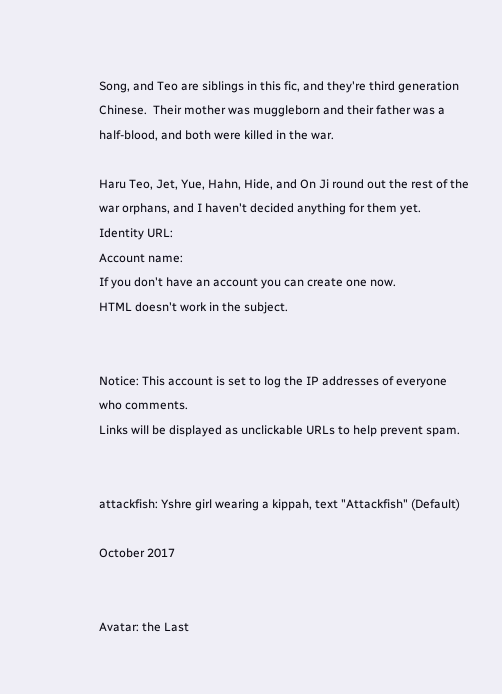Song, and Teo are siblings in this fic, and they're third generation Chinese.  Their mother was muggleborn and their father was a half-blood, and both were killed in the war.

Haru Teo, Jet, Yue, Hahn, Hide, and On Ji round out the rest of the war orphans, and I haven't decided anything for them yet.
Identity URL:
Account name:
If you don't have an account you can create one now.
HTML doesn't work in the subject.


Notice: This account is set to log the IP addresses of everyone who comments.
Links will be displayed as unclickable URLs to help prevent spam.


attackfish: Yshre girl wearing a kippah, text "Attackfish" (Default)

October 2017


Avatar: the Last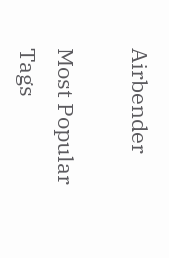Airbender

Most Popular Tags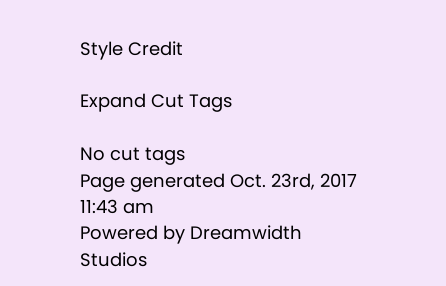Style Credit

Expand Cut Tags

No cut tags
Page generated Oct. 23rd, 2017 11:43 am
Powered by Dreamwidth Studios